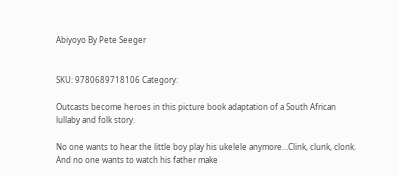Abiyoyo By Pete Seeger


SKU: 9780689718106 Category:

Outcasts become heroes in this picture book adaptation of a South African lullaby and folk story.

No one wants to hear the little boy play his ukelele anymore…Clink, clunk, clonk. And no one wants to watch his father make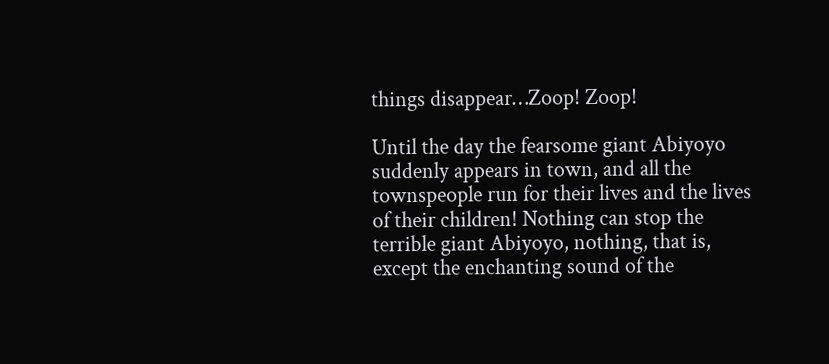things disappear…Zoop! Zoop!

Until the day the fearsome giant Abiyoyo suddenly appears in town, and all the townspeople run for their lives and the lives of their children! Nothing can stop the terrible giant Abiyoyo, nothing, that is, except the enchanting sound of the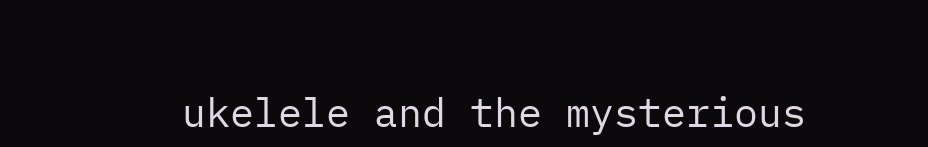ukelele and the mysterious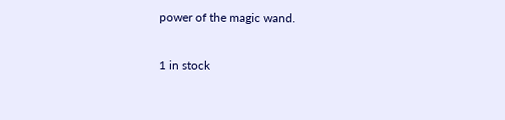power of the magic wand.

1 in stock